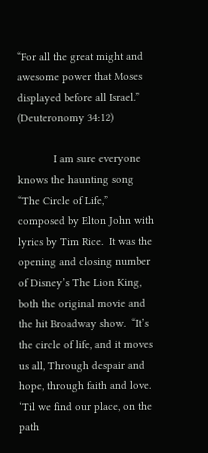“For all the great might and awesome power that Moses displayed before all Israel.”  (Deuteronomy 34:12)

            I am sure everyone knows the haunting song “The Circle of Life,” composed by Elton John with lyrics by Tim Rice.  It was the opening and closing number of Disney’s The Lion King, both the original movie and the hit Broadway show.  “It’s the circle of life, and it moves us all, Through despair and hope, through faith and love.  ‘Til we find our place, on the path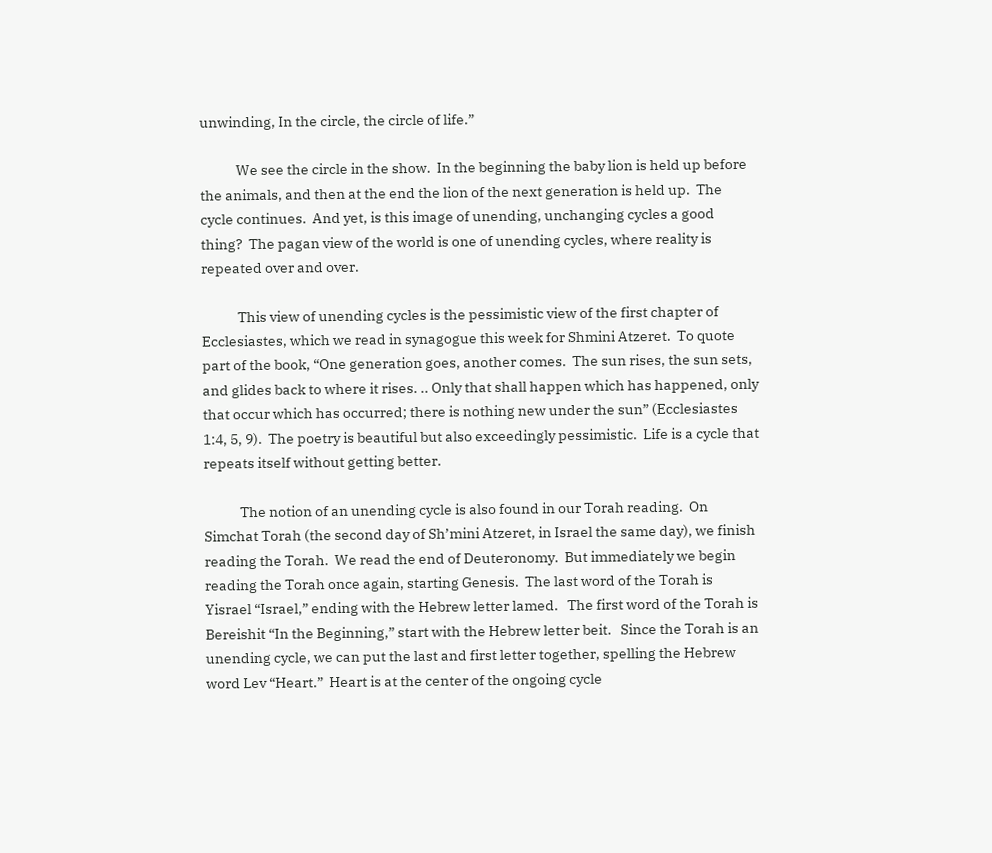unwinding, In the circle, the circle of life.”

            We see the circle in the show.  In the beginning the baby lion is held up before the animals, and then at the end the lion of the next generation is held up.  The cycle continues.  And yet, is this image of unending, unchanging cycles a good thing?  The pagan view of the world is one of unending cycles, where reality is repeated over and over.

            This view of unending cycles is the pessimistic view of the first chapter of Ecclesiastes, which we read in synagogue this week for Shmini Atzeret.  To quote part of the book, “One generation goes, another comes.  The sun rises, the sun sets, and glides back to where it rises. .. Only that shall happen which has happened, only that occur which has occurred; there is nothing new under the sun” (Ecclesiastes 1:4, 5, 9).  The poetry is beautiful but also exceedingly pessimistic.  Life is a cycle that repeats itself without getting better.

            The notion of an unending cycle is also found in our Torah reading.  On Simchat Torah (the second day of Sh’mini Atzeret, in Israel the same day), we finish reading the Torah.  We read the end of Deuteronomy.  But immediately we begin reading the Torah once again, starting Genesis.  The last word of the Torah is Yisrael “Israel,” ending with the Hebrew letter lamed.   The first word of the Torah is Bereishit “In the Beginning,” start with the Hebrew letter beit.   Since the Torah is an unending cycle, we can put the last and first letter together, spelling the Hebrew word Lev “Heart.”  Heart is at the center of the ongoing cycle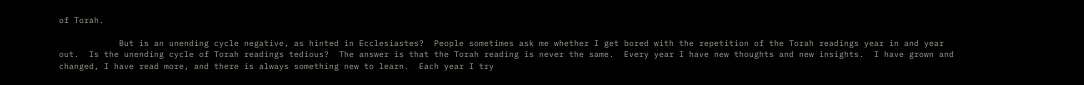of Torah.

            But is an unending cycle negative, as hinted in Ecclesiastes?  People sometimes ask me whether I get bored with the repetition of the Torah readings year in and year out.  Is the unending cycle of Torah readings tedious?  The answer is that the Torah reading is never the same.  Every year I have new thoughts and new insights.  I have grown and changed, I have read more, and there is always something new to learn.  Each year I try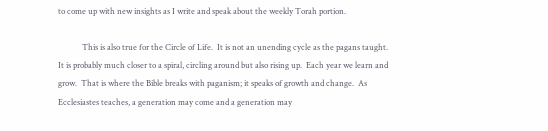to come up with new insights as I write and speak about the weekly Torah portion.

            This is also true for the Circle of Life.  It is not an unending cycle as the pagans taught.  It is probably much closer to a spiral, circling around but also rising up.  Each year we learn and grow.  That is where the Bible breaks with paganism; it speaks of growth and change.  As Ecclesiastes teaches, a generation may come and a generation may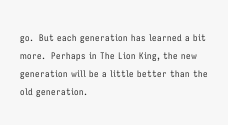go.  But each generation has learned a bit more.  Perhaps in The Lion King, the new generation will be a little better than the old generation.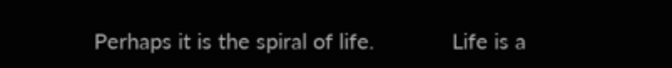Perhaps it is the spiral of life.             Life is a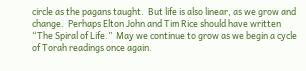circle as the pagans taught.  But life is also linear, as we grow and change.  Perhaps Elton John and Tim Rice should have written “The Spiral of Life.”  May we continue to grow as we begin a cycle of Torah readings once again.